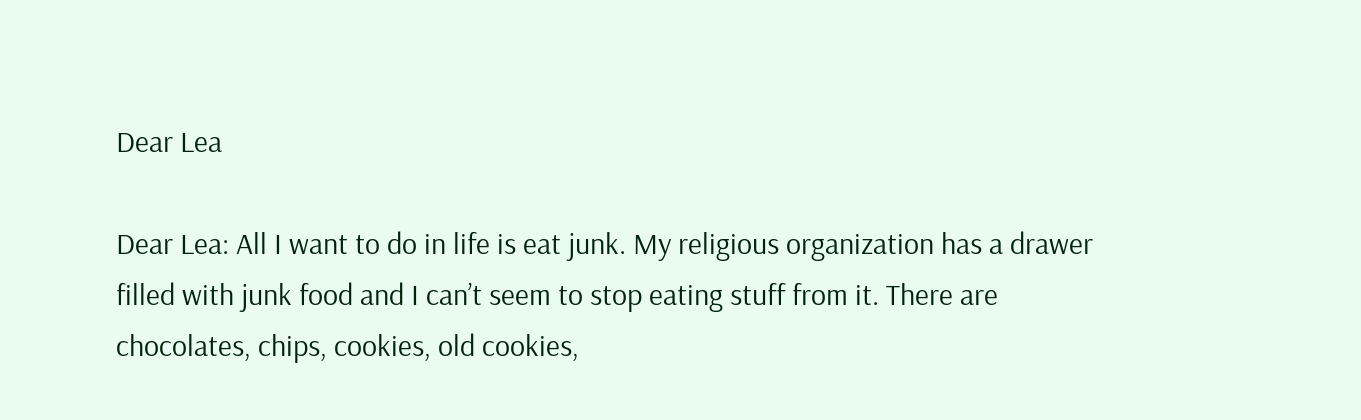Dear Lea

Dear Lea: All I want to do in life is eat junk. My religious organization has a drawer filled with junk food and I can’t seem to stop eating stuff from it. There are chocolates, chips, cookies, old cookies,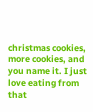christmas cookies, more cookies, and you name it. I just love eating from that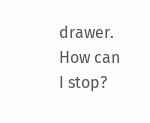drawer. How can I stop?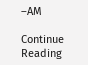–AM

Continue Reading